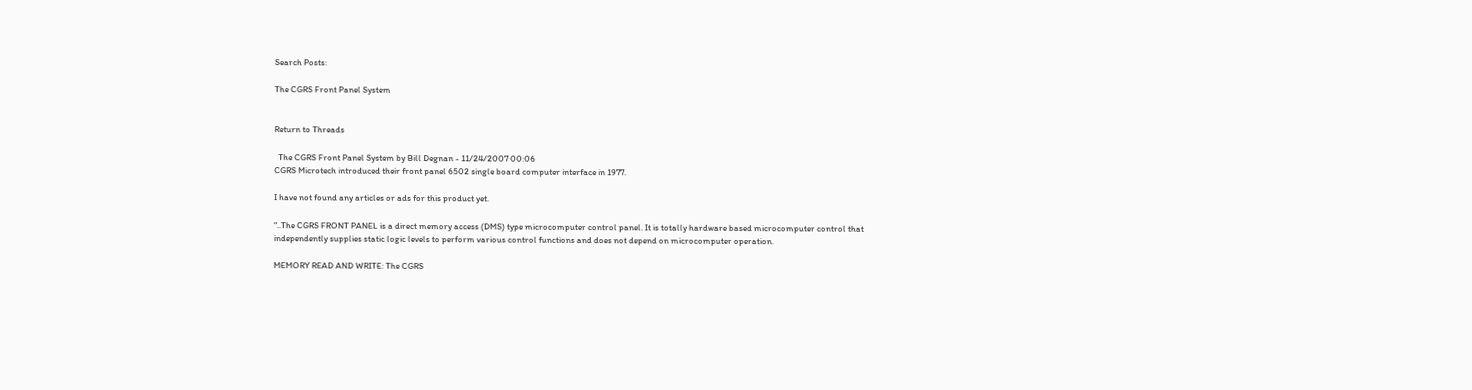Search Posts:

The CGRS Front Panel System


Return to Threads

  The CGRS Front Panel System by Bill Degnan - 11/24/2007 00:06
CGRS Microtech introduced their front panel 6502 single board computer interface in 1977.

I have not found any articles or ads for this product yet.

"..The CGRS FRONT PANEL is a direct memory access (DMS) type microcomputer control panel. It is totally hardware based microcomputer control that independently supplies static logic levels to perform various control functions and does not depend on microcomputer operation.

MEMORY READ AND WRITE: The CGRS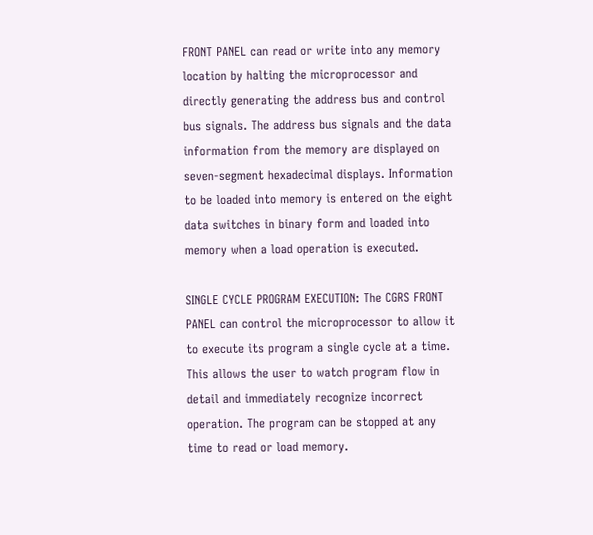FRONT PANEL can read or write into any memory location by halting the microprocessor and directly generating the address bus and control bus signals. The address bus signals and the data information from the memory are displayed on seven-segment hexadecimal displays. Information to be loaded into memory is entered on the eight data switches in binary form and loaded into memory when a load operation is executed.

SINGLE CYCLE PROGRAM EXECUTION: The CGRS FRONT PANEL can control the microprocessor to allow it to execute its program a single cycle at a time. This allows the user to watch program flow in detail and immediately recognize incorrect operation. The program can be stopped at any time to read or load memory.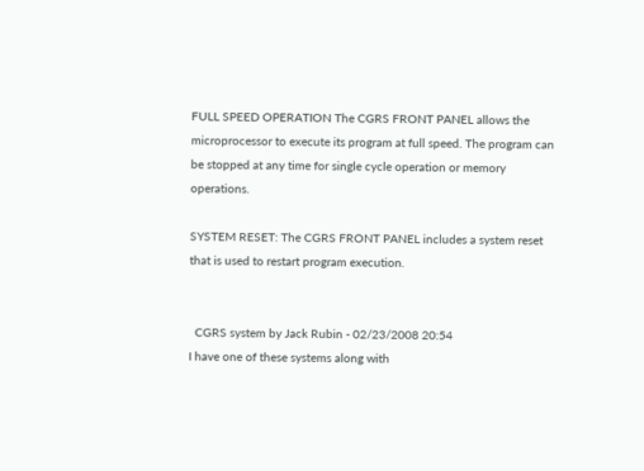FULL SPEED OPERATION The CGRS FRONT PANEL allows the microprocessor to execute its program at full speed. The program can be stopped at any time for single cycle operation or memory operations.

SYSTEM RESET: The CGRS FRONT PANEL includes a system reset that is used to restart program execution.


  CGRS system by Jack Rubin - 02/23/2008 20:54
I have one of these systems along with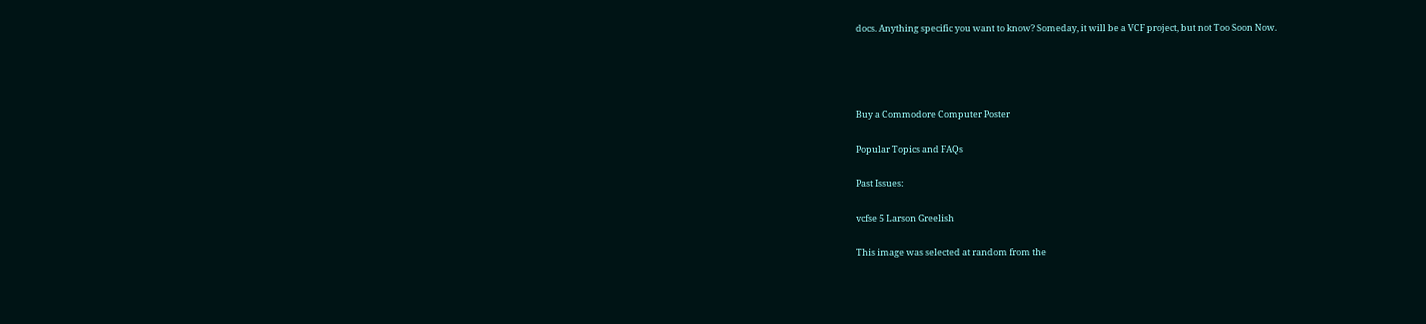docs. Anything specific you want to know? Someday, it will be a VCF project, but not Too Soon Now.




Buy a Commodore Computer Poster

Popular Topics and FAQs

Past Issues:

vcfse 5 Larson Greelish

This image was selected at random from the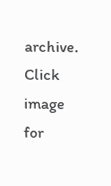archive. Click image for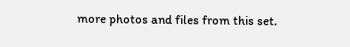more photos and files from this set.